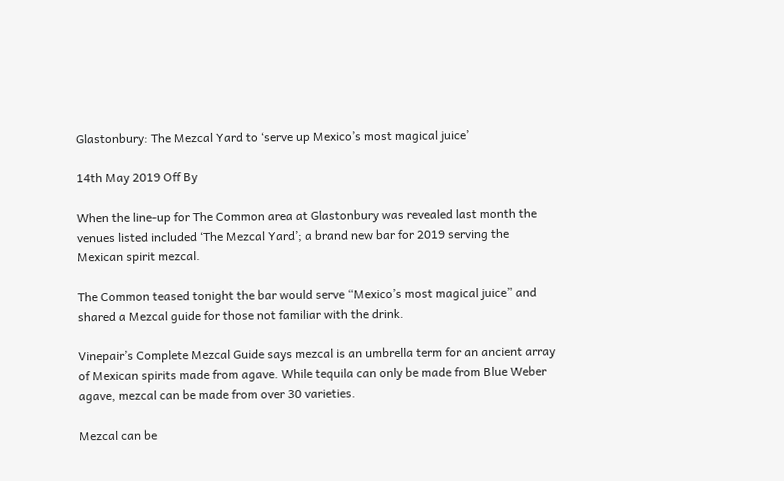Glastonbury: The Mezcal Yard to ‘serve up Mexico’s most magical juice’

14th May 2019 Off By

When the line-up for The Common area at Glastonbury was revealed last month the venues listed included ‘The Mezcal Yard’; a brand new bar for 2019 serving the Mexican spirit mezcal.

The Common teased tonight the bar would serve “Mexico’s most magical juice” and shared a Mezcal guide for those not familiar with the drink.

Vinepair’s Complete Mezcal Guide says mezcal is an umbrella term for an ancient array of Mexican spirits made from agave. While tequila can only be made from Blue Weber agave, mezcal can be made from over 30 varieties.

Mezcal can be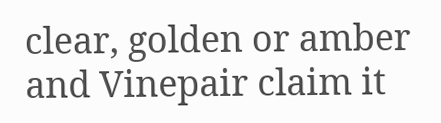clear, golden or amber and Vinepair claim it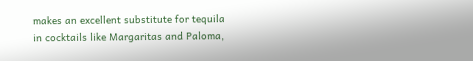makes an excellent substitute for tequila in cocktails like Margaritas and Paloma,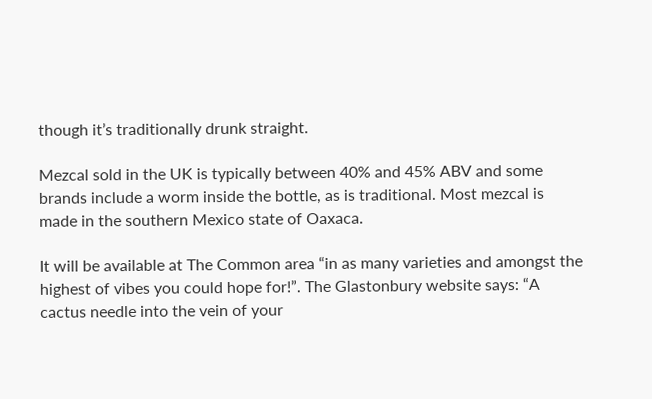though it’s traditionally drunk straight.

Mezcal sold in the UK is typically between 40% and 45% ABV and some brands include a worm inside the bottle, as is traditional. Most mezcal is made in the southern Mexico state of Oaxaca.

It will be available at The Common area “in as many varieties and amongst the highest of vibes you could hope for!”. The Glastonbury website says: “A cactus needle into the vein of your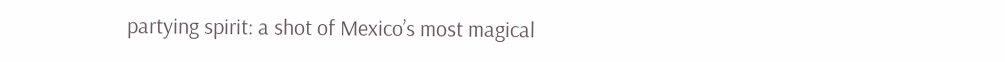partying spirit: a shot of Mexico’s most magical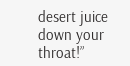desert juice down your throat!”